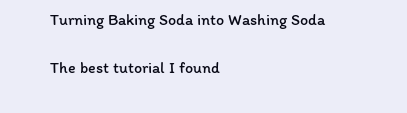Turning Baking Soda into Washing Soda

The best tutorial I found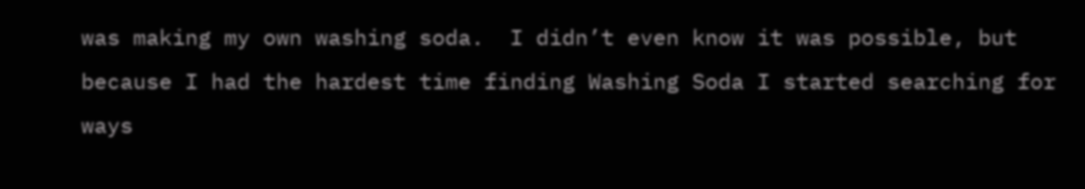was making my own washing soda.  I didn’t even know it was possible, but because I had the hardest time finding Washing Soda I started searching for ways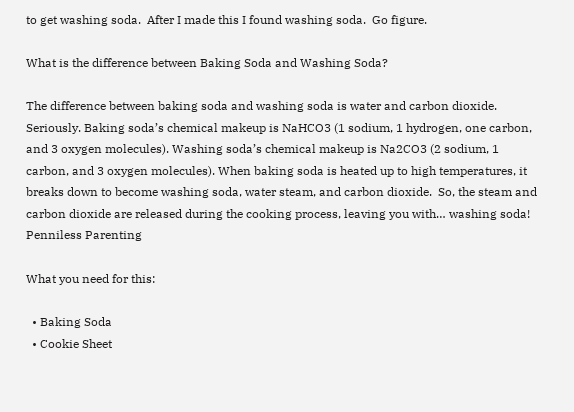to get washing soda.  After I made this I found washing soda.  Go figure.

What is the difference between Baking Soda and Washing Soda?

The difference between baking soda and washing soda is water and carbon dioxide. Seriously. Baking soda’s chemical makeup is NaHCO3 (1 sodium, 1 hydrogen, one carbon, and 3 oxygen molecules). Washing soda’s chemical makeup is Na2CO3 (2 sodium, 1 carbon, and 3 oxygen molecules). When baking soda is heated up to high temperatures, it breaks down to become washing soda, water steam, and carbon dioxide.  So, the steam and carbon dioxide are released during the cooking process, leaving you with… washing soda! Penniless Parenting

What you need for this:

  • Baking Soda
  • Cookie Sheet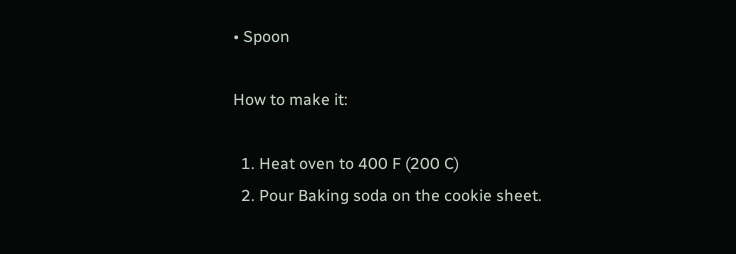• Spoon

How to make it:

  1. Heat oven to 400 F (200 C)
  2. Pour Baking soda on the cookie sheet.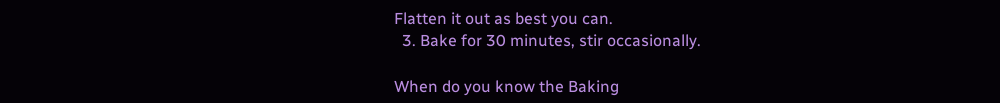Flatten it out as best you can.
  3. Bake for 30 minutes, stir occasionally.

When do you know the Baking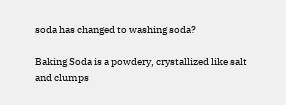soda has changed to washing soda?

Baking Soda is a powdery, crystallized like salt and clumps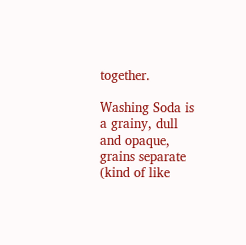together.

Washing Soda is a grainy, dull and opaque, grains separate (kind of like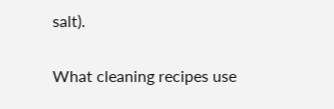salt).

What cleaning recipes use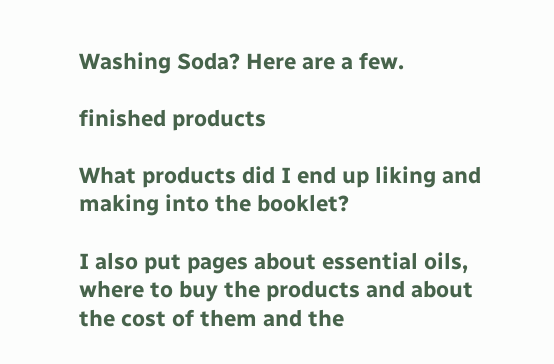Washing Soda? Here are a few.

finished products

What products did I end up liking and making into the booklet?

I also put pages about essential oils, where to buy the products and about the cost of them and the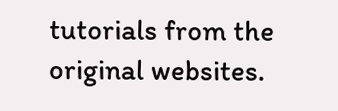tutorials from the original websites.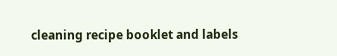cleaning recipe booklet and labels